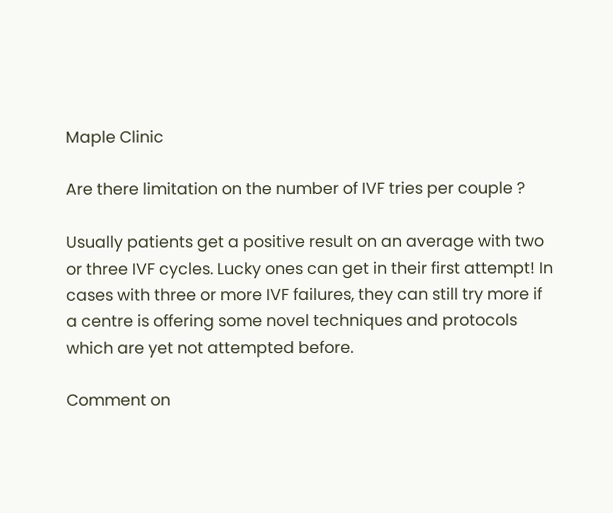Maple Clinic

Are there limitation on the number of IVF tries per couple ?

Usually patients get a positive result on an average with two or three IVF cycles. Lucky ones can get in their first attempt! In cases with three or more IVF failures, they can still try more if a centre is offering some novel techniques and protocols which are yet not attempted before.

Comment on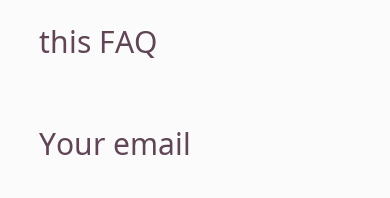this FAQ

Your email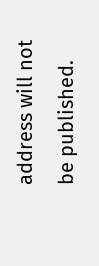address will not be published.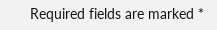Required fields are marked *